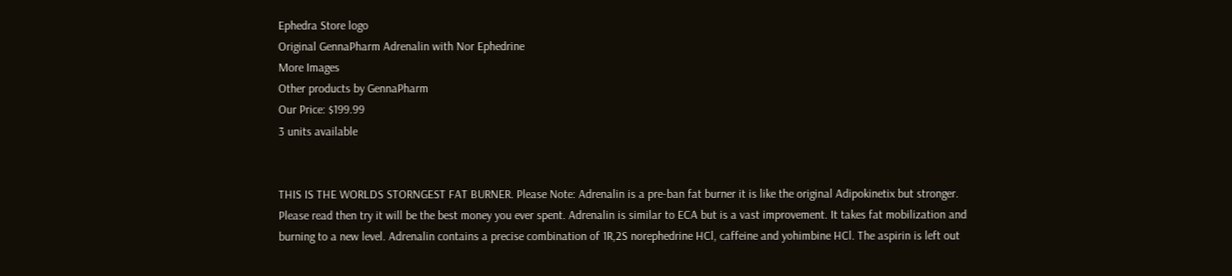Ephedra Store logo
Original GennaPharm Adrenalin with Nor Ephedrine
More Images
Other products by GennaPharm
Our Price: $199.99
3 units available


THIS IS THE WORLDS STORNGEST FAT BURNER. Please Note: Adrenalin is a pre-ban fat burner it is like the original Adipokinetix but stronger. Please read then try it will be the best money you ever spent. Adrenalin is similar to ECA but is a vast improvement. It takes fat mobilization and burning to a new level. Adrenalin contains a precise combination of 1R,2S norephedrine HCl, caffeine and yohimbine HCl. The aspirin is left out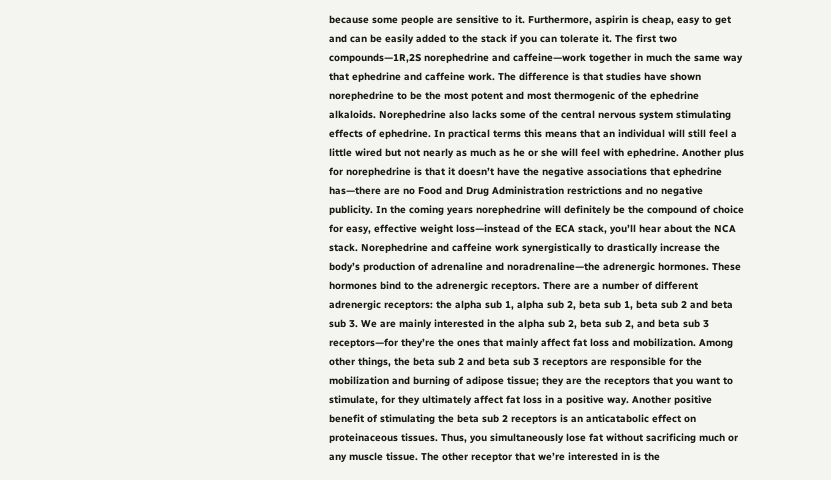because some people are sensitive to it. Furthermore, aspirin is cheap, easy to get and can be easily added to the stack if you can tolerate it. The first two compounds—1R,2S norephedrine and caffeine—work together in much the same way that ephedrine and caffeine work. The difference is that studies have shown norephedrine to be the most potent and most thermogenic of the ephedrine alkaloids. Norephedrine also lacks some of the central nervous system stimulating effects of ephedrine. In practical terms this means that an individual will still feel a little wired but not nearly as much as he or she will feel with ephedrine. Another plus for norephedrine is that it doesn’t have the negative associations that ephedrine has—there are no Food and Drug Administration restrictions and no negative publicity. In the coming years norephedrine will definitely be the compound of choice for easy, effective weight loss—instead of the ECA stack, you’ll hear about the NCA stack. Norephedrine and caffeine work synergistically to drastically increase the body’s production of adrenaline and noradrenaline—the adrenergic hormones. These hormones bind to the adrenergic receptors. There are a number of different adrenergic receptors: the alpha sub 1, alpha sub 2, beta sub 1, beta sub 2 and beta sub 3. We are mainly interested in the alpha sub 2, beta sub 2, and beta sub 3 receptors—for they’re the ones that mainly affect fat loss and mobilization. Among other things, the beta sub 2 and beta sub 3 receptors are responsible for the mobilization and burning of adipose tissue; they are the receptors that you want to stimulate, for they ultimately affect fat loss in a positive way. Another positive benefit of stimulating the beta sub 2 receptors is an anticatabolic effect on proteinaceous tissues. Thus, you simultaneously lose fat without sacrificing much or any muscle tissue. The other receptor that we’re interested in is the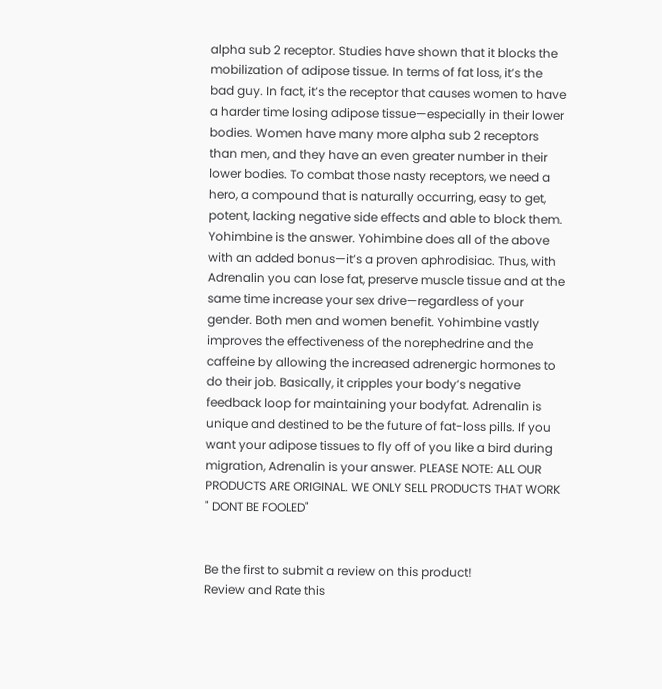alpha sub 2 receptor. Studies have shown that it blocks the mobilization of adipose tissue. In terms of fat loss, it’s the bad guy. In fact, it’s the receptor that causes women to have a harder time losing adipose tissue—especially in their lower bodies. Women have many more alpha sub 2 receptors than men, and they have an even greater number in their lower bodies. To combat those nasty receptors, we need a hero, a compound that is naturally occurring, easy to get, potent, lacking negative side effects and able to block them. Yohimbine is the answer. Yohimbine does all of the above with an added bonus—it’s a proven aphrodisiac. Thus, with Adrenalin you can lose fat, preserve muscle tissue and at the same time increase your sex drive—regardless of your gender. Both men and women benefit. Yohimbine vastly improves the effectiveness of the norephedrine and the caffeine by allowing the increased adrenergic hormones to do their job. Basically, it cripples your body’s negative feedback loop for maintaining your bodyfat. Adrenalin is unique and destined to be the future of fat-loss pills. If you want your adipose tissues to fly off of you like a bird during migration, Adrenalin is your answer. PLEASE NOTE: ALL OUR PRODUCTS ARE ORIGINAL. WE ONLY SELL PRODUCTS THAT WORK " DONT BE FOOLED"


Be the first to submit a review on this product!
Review and Rate this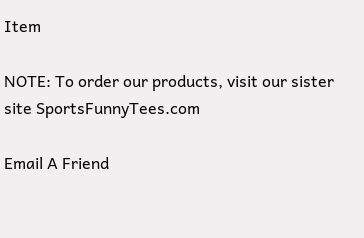Item

NOTE: To order our products, visit our sister site SportsFunnyTees.com

Email A Friend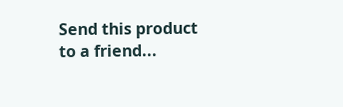Send this product to a friend...